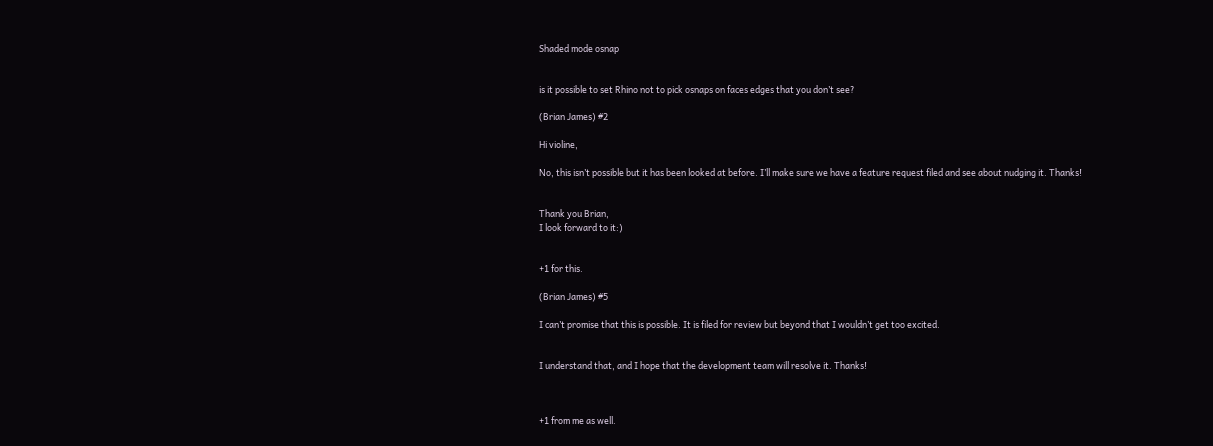Shaded mode osnap


is it possible to set Rhino not to pick osnaps on faces edges that you don’t see?

(Brian James) #2

Hi violine,

No, this isn’t possible but it has been looked at before. I’ll make sure we have a feature request filed and see about nudging it. Thanks!


Thank you Brian,
I look forward to it:)


+1 for this.

(Brian James) #5

I can’t promise that this is possible. It is filed for review but beyond that I wouldn’t get too excited.


I understand that, and I hope that the development team will resolve it. Thanks!



+1 from me as well.